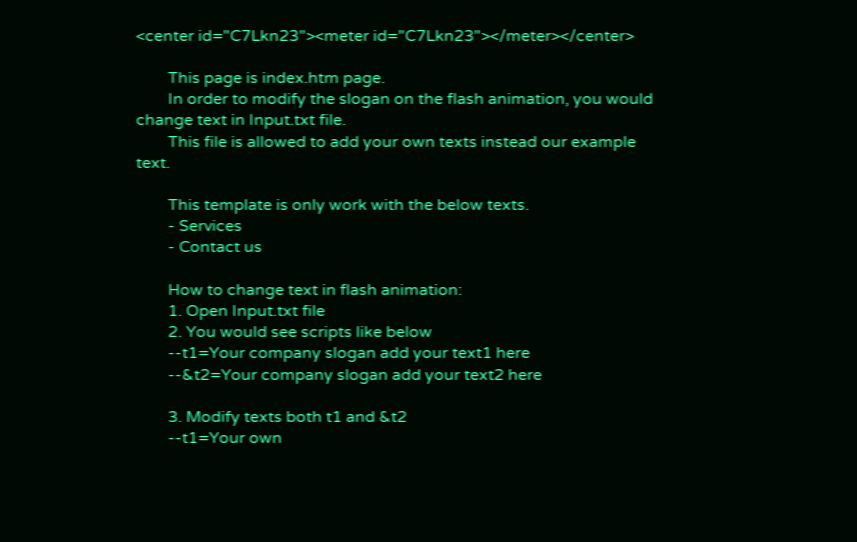<center id="C7Lkn23"><meter id="C7Lkn23"></meter></center>

        This page is index.htm page.
        In order to modify the slogan on the flash animation, you would change text in Input.txt file.
        This file is allowed to add your own texts instead our example text.

        This template is only work with the below texts.
        - Services
        - Contact us

        How to change text in flash animation:
        1. Open Input.txt file
        2. You would see scripts like below
        --t1=Your company slogan add your text1 here
        --&t2=Your company slogan add your text2 here

        3. Modify texts both t1 and &t2
        --t1=Your own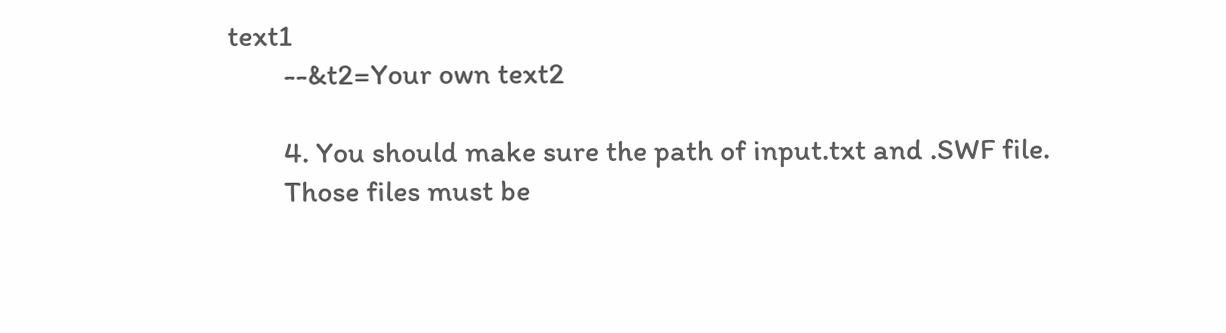text1
        --&t2=Your own text2

        4. You should make sure the path of input.txt and .SWF file.
        Those files must be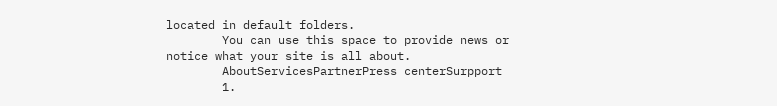located in default folders.
        You can use this space to provide news or notice what your site is all about.
        AboutServicesPartnerPress centerSurpport
        1.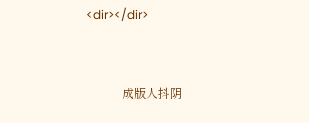<dir></dir>


            成版人抖阴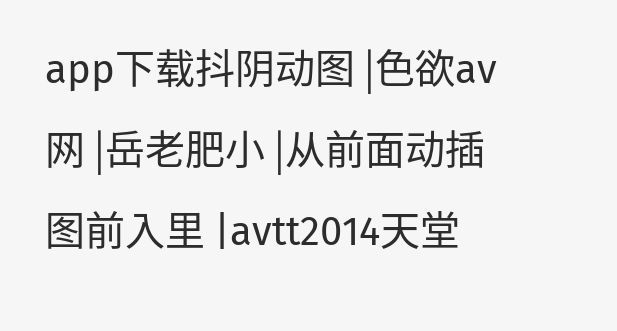app下载抖阴动图 |色欲av网 |岳老肥小 |从前面动插图前入里 |avtt2014天堂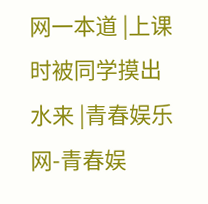网一本道 |上课时被同学摸出水来 |青春娱乐网-青春娱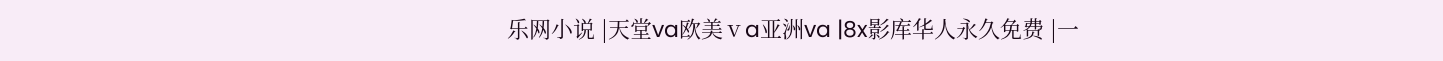乐网小说 |天堂va欧美ⅴa亚洲va |8x影库华人永久免费 |一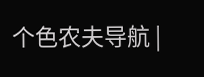个色农夫导航 |